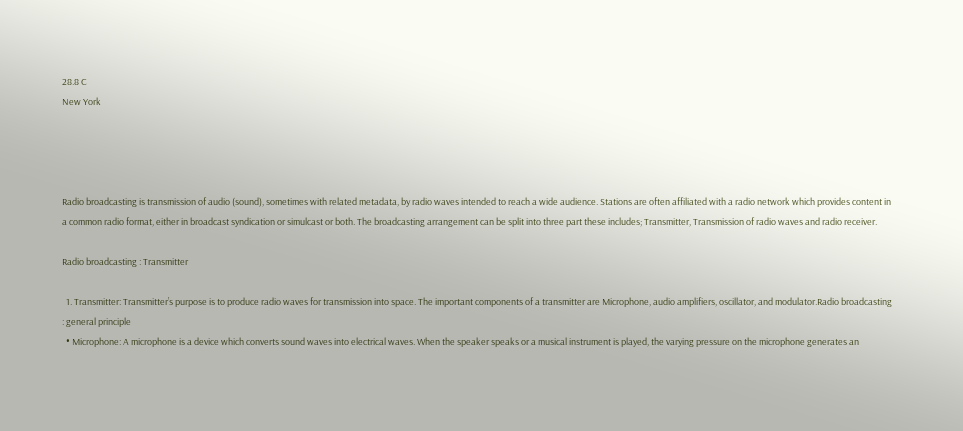28.8 C
New York




Radio broadcasting is transmission of audio (sound), sometimes with related metadata, by radio waves intended to reach a wide audience. Stations are often affiliated with a radio network which provides content in a common radio format, either in broadcast syndication or simulcast or both. The broadcasting arrangement can be split into three part these includes; Transmitter, Transmission of radio waves and radio receiver.

Radio broadcasting : Transmitter

  1. Transmitter: Transmitter’s purpose is to produce radio waves for transmission into space. The important components of a transmitter are Microphone, audio amplifiers, oscillator, and modulator.Radio broadcasting : general principle
  • Microphone: A microphone is a device which converts sound waves into electrical waves. When the speaker speaks or a musical instrument is played, the varying pressure on the microphone generates an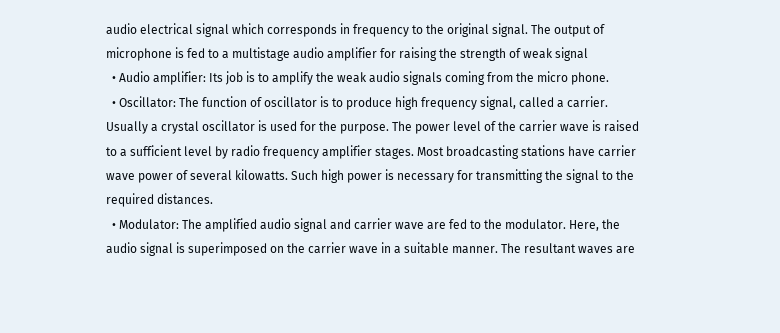audio electrical signal which corresponds in frequency to the original signal. The output of microphone is fed to a multistage audio amplifier for raising the strength of weak signal
  • Audio amplifier: Its job is to amplify the weak audio signals coming from the micro phone.
  • Oscillator: The function of oscillator is to produce high frequency signal, called a carrier. Usually a crystal oscillator is used for the purpose. The power level of the carrier wave is raised to a sufficient level by radio frequency amplifier stages. Most broadcasting stations have carrier wave power of several kilowatts. Such high power is necessary for transmitting the signal to the required distances.
  • Modulator: The amplified audio signal and carrier wave are fed to the modulator. Here, the audio signal is superimposed on the carrier wave in a suitable manner. The resultant waves are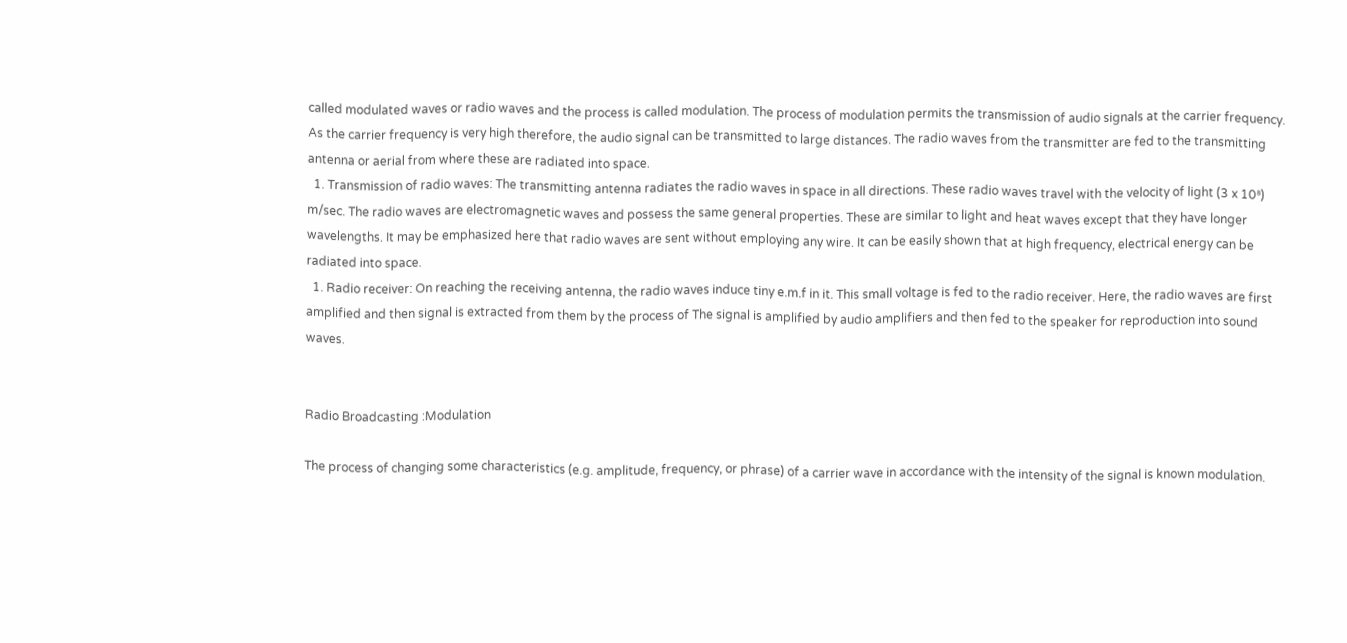called modulated waves or radio waves and the process is called modulation. The process of modulation permits the transmission of audio signals at the carrier frequency. As the carrier frequency is very high therefore, the audio signal can be transmitted to large distances. The radio waves from the transmitter are fed to the transmitting antenna or aerial from where these are radiated into space.
  1. Transmission of radio waves: The transmitting antenna radiates the radio waves in space in all directions. These radio waves travel with the velocity of light (3 x 10⁸) m/sec. The radio waves are electromagnetic waves and possess the same general properties. These are similar to light and heat waves except that they have longer wavelengths. It may be emphasized here that radio waves are sent without employing any wire. It can be easily shown that at high frequency, electrical energy can be radiated into space.
  1. Radio receiver: On reaching the receiving antenna, the radio waves induce tiny e.m.f in it. This small voltage is fed to the radio receiver. Here, the radio waves are first amplified and then signal is extracted from them by the process of The signal is amplified by audio amplifiers and then fed to the speaker for reproduction into sound waves.


Radio Broadcasting :Modulation

The process of changing some characteristics (e.g. amplitude, frequency, or phrase) of a carrier wave in accordance with the intensity of the signal is known modulation.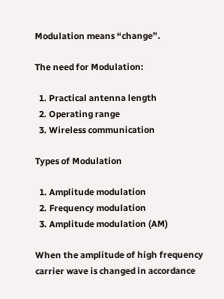Modulation means “change”.

The need for Modulation:

  1. Practical antenna length
  2. Operating range
  3. Wireless communication

Types of Modulation

  1. Amplitude modulation
  2. Frequency modulation
  3. Amplitude modulation (AM)

When the amplitude of high frequency carrier wave is changed in accordance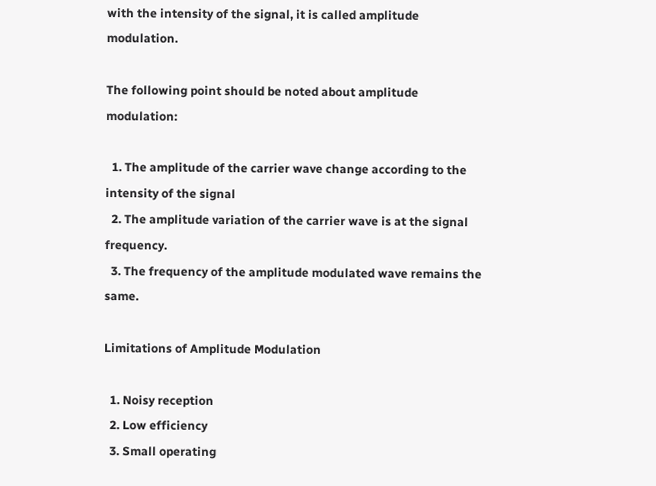with the intensity of the signal, it is called amplitude modulation.

The following point should be noted about amplitude modulation:

  1. The amplitude of the carrier wave change according to the intensity of the signal
  2. The amplitude variation of the carrier wave is at the signal frequency.
  3. The frequency of the amplitude modulated wave remains the same.

Limitations of Amplitude Modulation

  1. Noisy reception
  2. Low efficiency
  3. Small operating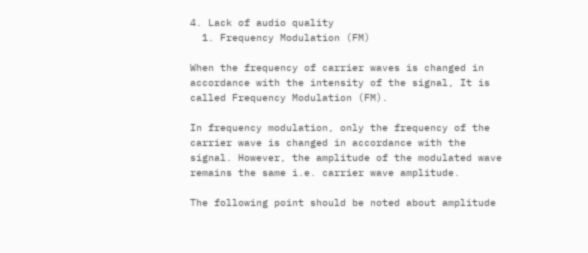4. Lack of audio quality
  1. Frequency Modulation (FM)

When the frequency of carrier waves is changed in accordance with the intensity of the signal, It is called Frequency Modulation (FM).

In frequency modulation, only the frequency of the carrier wave is changed in accordance with the signal. However, the amplitude of the modulated wave remains the same i.e. carrier wave amplitude.

The following point should be noted about amplitude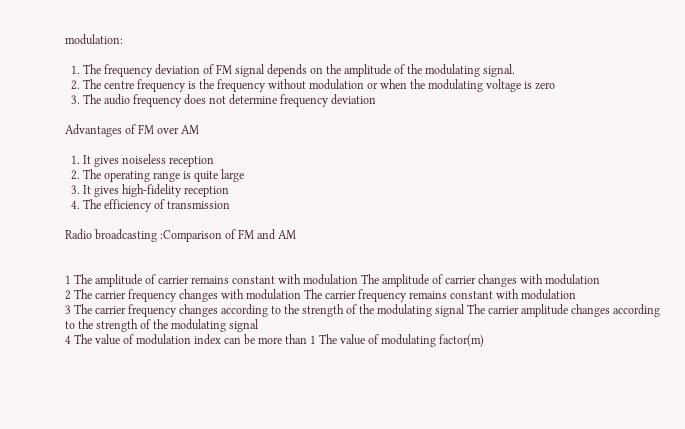modulation:

  1. The frequency deviation of FM signal depends on the amplitude of the modulating signal.
  2. The centre frequency is the frequency without modulation or when the modulating voltage is zero
  3. The audio frequency does not determine frequency deviation

Advantages of FM over AM

  1. It gives noiseless reception
  2. The operating range is quite large
  3. It gives high-fidelity reception
  4. The efficiency of transmission

Radio broadcasting :Comparison of FM and AM


1 The amplitude of carrier remains constant with modulation The amplitude of carrier changes with modulation
2 The carrier frequency changes with modulation The carrier frequency remains constant with modulation
3 The carrier frequency changes according to the strength of the modulating signal The carrier amplitude changes according to the strength of the modulating signal
4 The value of modulation index can be more than 1 The value of modulating factor(m)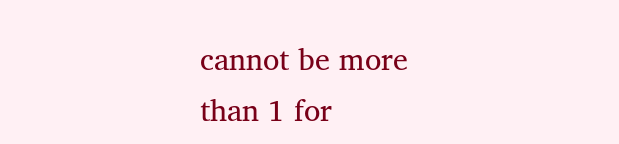cannot be more than 1 for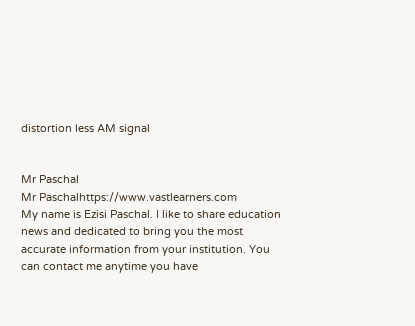distortion less AM signal


Mr Paschal
Mr Paschalhttps://www.vastlearners.com
My name is Ezisi Paschal. I like to share education news and dedicated to bring you the most accurate information from your institution. You can contact me anytime you have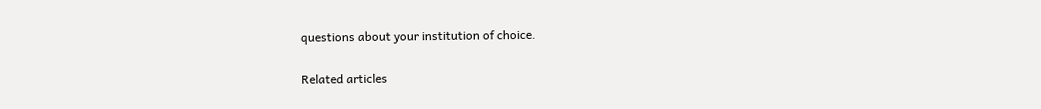questions about your institution of choice.

Related articles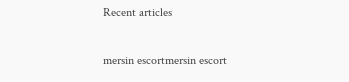Recent articles

mersin escortmersin escort